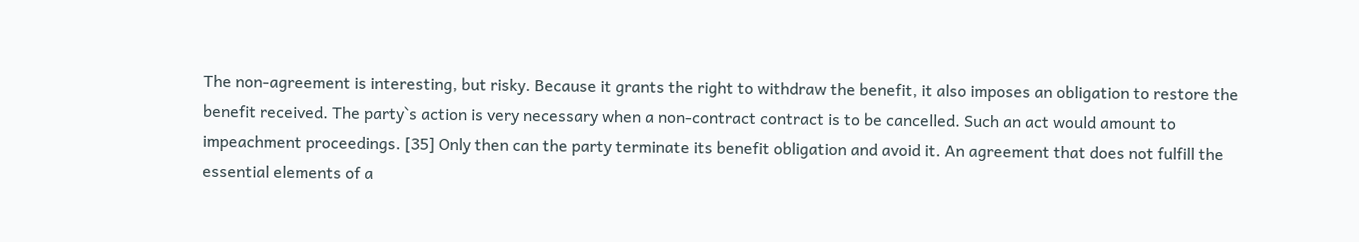The non-agreement is interesting, but risky. Because it grants the right to withdraw the benefit, it also imposes an obligation to restore the benefit received. The party`s action is very necessary when a non-contract contract is to be cancelled. Such an act would amount to impeachment proceedings. [35] Only then can the party terminate its benefit obligation and avoid it. An agreement that does not fulfill the essential elements of a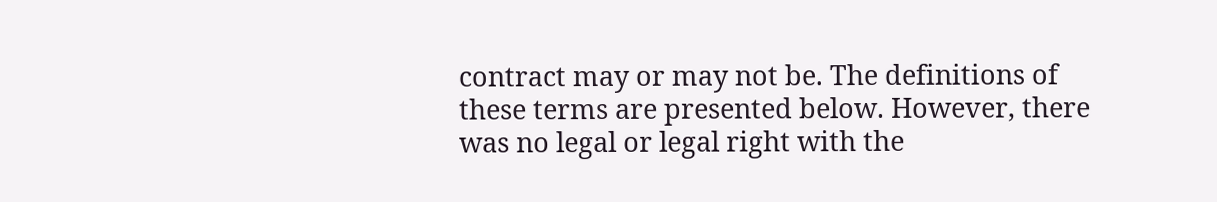contract may or may not be. The definitions of these terms are presented below. However, there was no legal or legal right with the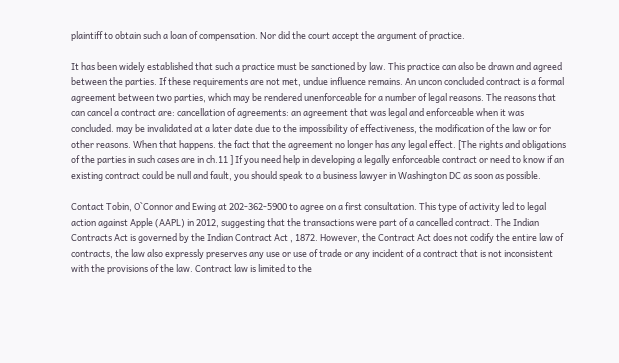plaintiff to obtain such a loan of compensation. Nor did the court accept the argument of practice.

It has been widely established that such a practice must be sanctioned by law. This practice can also be drawn and agreed between the parties. If these requirements are not met, undue influence remains. An uncon concluded contract is a formal agreement between two parties, which may be rendered unenforceable for a number of legal reasons. The reasons that can cancel a contract are: cancellation of agreements: an agreement that was legal and enforceable when it was concluded. may be invalidated at a later date due to the impossibility of effectiveness, the modification of the law or for other reasons. When that happens. the fact that the agreement no longer has any legal effect. [The rights and obligations of the parties in such cases are in ch.11 ] If you need help in developing a legally enforceable contract or need to know if an existing contract could be null and fault, you should speak to a business lawyer in Washington DC as soon as possible.

Contact Tobin, O`Connor and Ewing at 202-362-5900 to agree on a first consultation. This type of activity led to legal action against Apple (AAPL) in 2012, suggesting that the transactions were part of a cancelled contract. The Indian Contracts Act is governed by the Indian Contract Act , 1872. However, the Contract Act does not codify the entire law of contracts, the law also expressly preserves any use or use of trade or any incident of a contract that is not inconsistent with the provisions of the law. Contract law is limited to the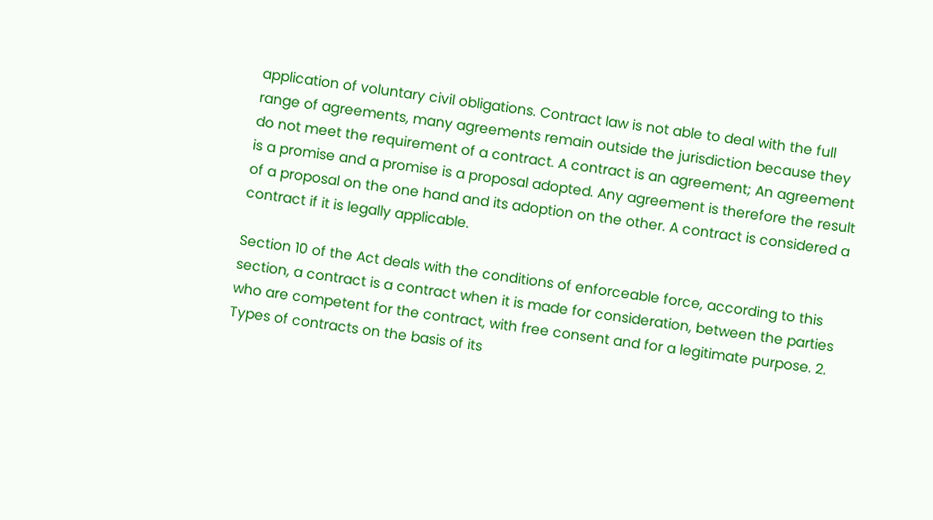application of voluntary civil obligations. Contract law is not able to deal with the full range of agreements, many agreements remain outside the jurisdiction because they do not meet the requirement of a contract. A contract is an agreement; An agreement is a promise and a promise is a proposal adopted. Any agreement is therefore the result of a proposal on the one hand and its adoption on the other. A contract is considered a contract if it is legally applicable.

Section 10 of the Act deals with the conditions of enforceable force, according to this section, a contract is a contract when it is made for consideration, between the parties who are competent for the contract, with free consent and for a legitimate purpose. 2. Types of contracts on the basis of its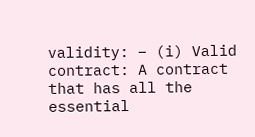validity: – (i) Valid contract: A contract that has all the essential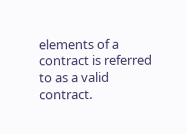elements of a contract is referred to as a valid contract.